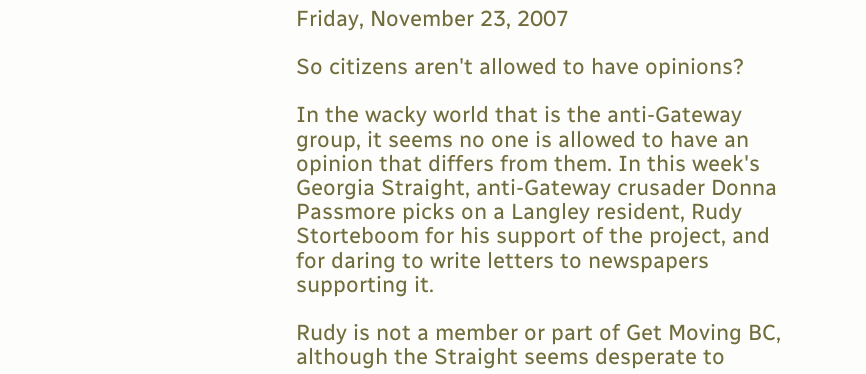Friday, November 23, 2007

So citizens aren't allowed to have opinions?

In the wacky world that is the anti-Gateway group, it seems no one is allowed to have an opinion that differs from them. In this week's Georgia Straight, anti-Gateway crusader Donna Passmore picks on a Langley resident, Rudy Storteboom for his support of the project, and for daring to write letters to newspapers supporting it.

Rudy is not a member or part of Get Moving BC, although the Straight seems desperate to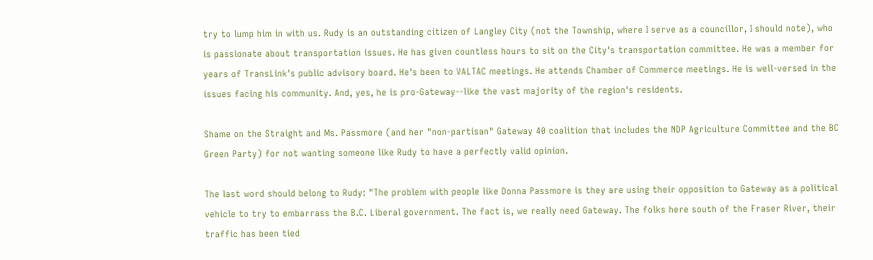try to lump him in with us. Rudy is an outstanding citizen of Langley City (not the Township, where I serve as a councillor, I should note), who is passionate about transportation issues. He has given countless hours to sit on the City's transportation committee. He was a member for years of TransLink's public advisory board. He's been to VALTAC meetings. He attends Chamber of Commerce meetings. He is well-versed in the issues facing his community. And, yes, he is pro-Gateway--like the vast majority of the region's residents.

Shame on the Straight and Ms. Passmore (and her "non-partisan" Gateway 40 coalition that includes the NDP Agriculture Committee and the BC Green Party) for not wanting someone like Rudy to have a perfectly valid opinion.

The last word should belong to Rudy: "The problem with people like Donna Passmore is they are using their opposition to Gateway as a political vehicle to try to embarrass the B.C. Liberal government. The fact is, we really need Gateway. The folks here south of the Fraser River, their traffic has been tied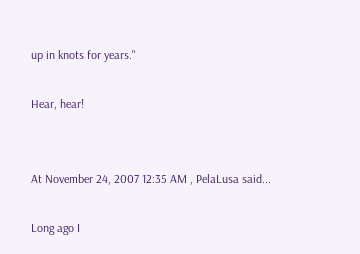up in knots for years."

Hear, hear!


At November 24, 2007 12:35 AM , PelaLusa said...

Long ago I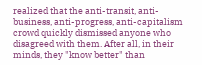realized that the anti-transit, anti-business, anti-progress, anti-capitalism crowd quickly dismissed anyone who disagreed with them. After all, in their minds, they "know better" than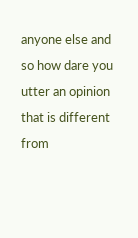anyone else and so how dare you utter an opinion that is different from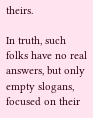theirs.

In truth, such folks have no real answers, but only empty slogans, focused on their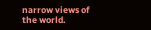narrow views of the world.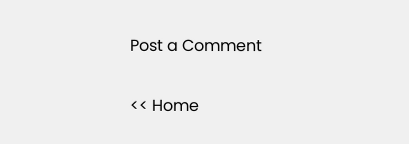Post a Comment

<< Home